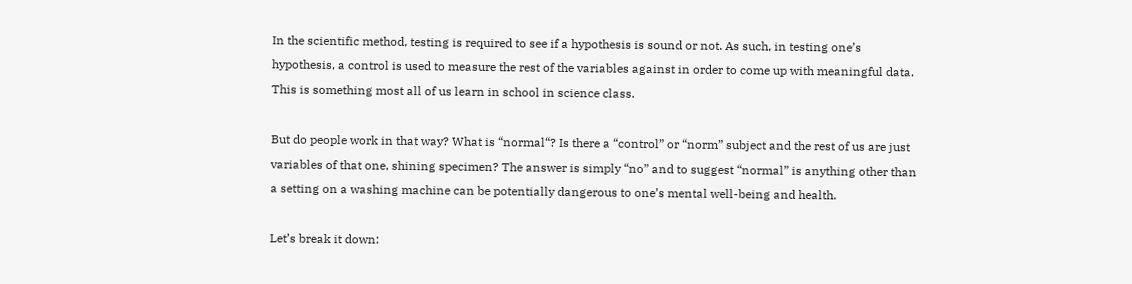In the scientific method, testing is required to see if a hypothesis is sound or not. As such, in testing one’s hypothesis, a control is used to measure the rest of the variables against in order to come up with meaningful data. This is something most all of us learn in school in science class.

But do people work in that way? What is “normal“? Is there a “control” or “norm” subject and the rest of us are just variables of that one, shining specimen? The answer is simply “no” and to suggest “normal” is anything other than a setting on a washing machine can be potentially dangerous to one’s mental well-being and health.

Let’s break it down: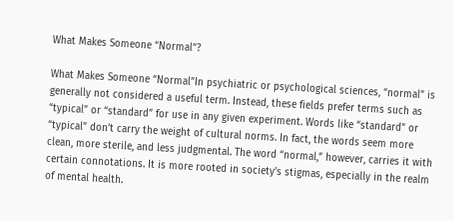What Makes Someone “Normal”?

What Makes Someone “Normal”In psychiatric or psychological sciences, “normal” is generally not considered a useful term. Instead, these fields prefer terms such as “typical” or “standard” for use in any given experiment. Words like “standard” or “typical” don’t carry the weight of cultural norms. In fact, the words seem more clean, more sterile, and less judgmental. The word “normal,” however, carries it with certain connotations. It is more rooted in society’s stigmas, especially in the realm of mental health.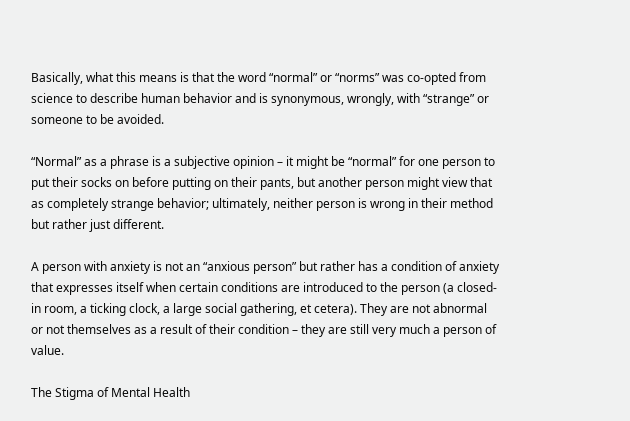Basically, what this means is that the word “normal” or “norms” was co-opted from science to describe human behavior and is synonymous, wrongly, with “strange” or someone to be avoided.

“Normal” as a phrase is a subjective opinion – it might be “normal” for one person to put their socks on before putting on their pants, but another person might view that as completely strange behavior; ultimately, neither person is wrong in their method but rather just different.

A person with anxiety is not an “anxious person” but rather has a condition of anxiety that expresses itself when certain conditions are introduced to the person (a closed-in room, a ticking clock, a large social gathering, et cetera). They are not abnormal or not themselves as a result of their condition – they are still very much a person of value.

The Stigma of Mental Health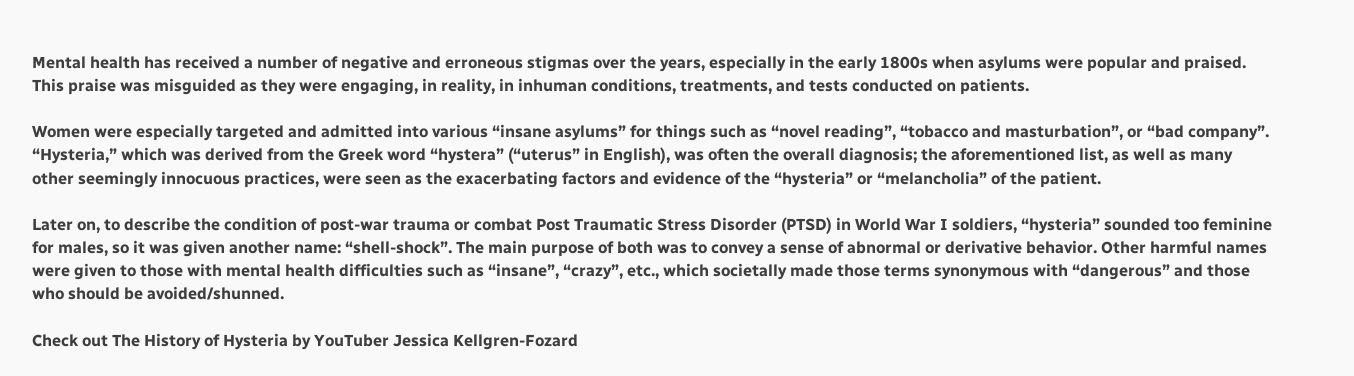Mental health has received a number of negative and erroneous stigmas over the years, especially in the early 1800s when asylums were popular and praised. This praise was misguided as they were engaging, in reality, in inhuman conditions, treatments, and tests conducted on patients.

Women were especially targeted and admitted into various “insane asylums” for things such as “novel reading”, “tobacco and masturbation”, or “bad company”. “Hysteria,” which was derived from the Greek word “hystera” (“uterus” in English), was often the overall diagnosis; the aforementioned list, as well as many other seemingly innocuous practices, were seen as the exacerbating factors and evidence of the “hysteria” or “melancholia” of the patient.

Later on, to describe the condition of post-war trauma or combat Post Traumatic Stress Disorder (PTSD) in World War I soldiers, “hysteria” sounded too feminine for males, so it was given another name: “shell-shock”. The main purpose of both was to convey a sense of abnormal or derivative behavior. Other harmful names were given to those with mental health difficulties such as “insane”, “crazy”, etc., which societally made those terms synonymous with “dangerous” and those who should be avoided/shunned.

Check out The History of Hysteria by YouTuber Jessica Kellgren-Fozard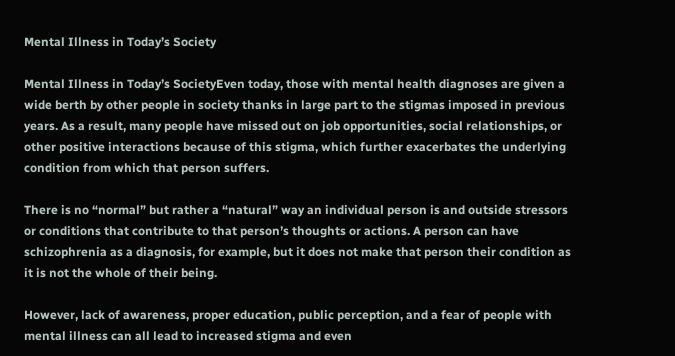Mental Illness in Today’s Society

Mental Illness in Today’s SocietyEven today, those with mental health diagnoses are given a wide berth by other people in society thanks in large part to the stigmas imposed in previous years. As a result, many people have missed out on job opportunities, social relationships, or other positive interactions because of this stigma, which further exacerbates the underlying condition from which that person suffers.

There is no “normal” but rather a “natural” way an individual person is and outside stressors or conditions that contribute to that person’s thoughts or actions. A person can have schizophrenia as a diagnosis, for example, but it does not make that person their condition as it is not the whole of their being.

However, lack of awareness, proper education, public perception, and a fear of people with mental illness can all lead to increased stigma and even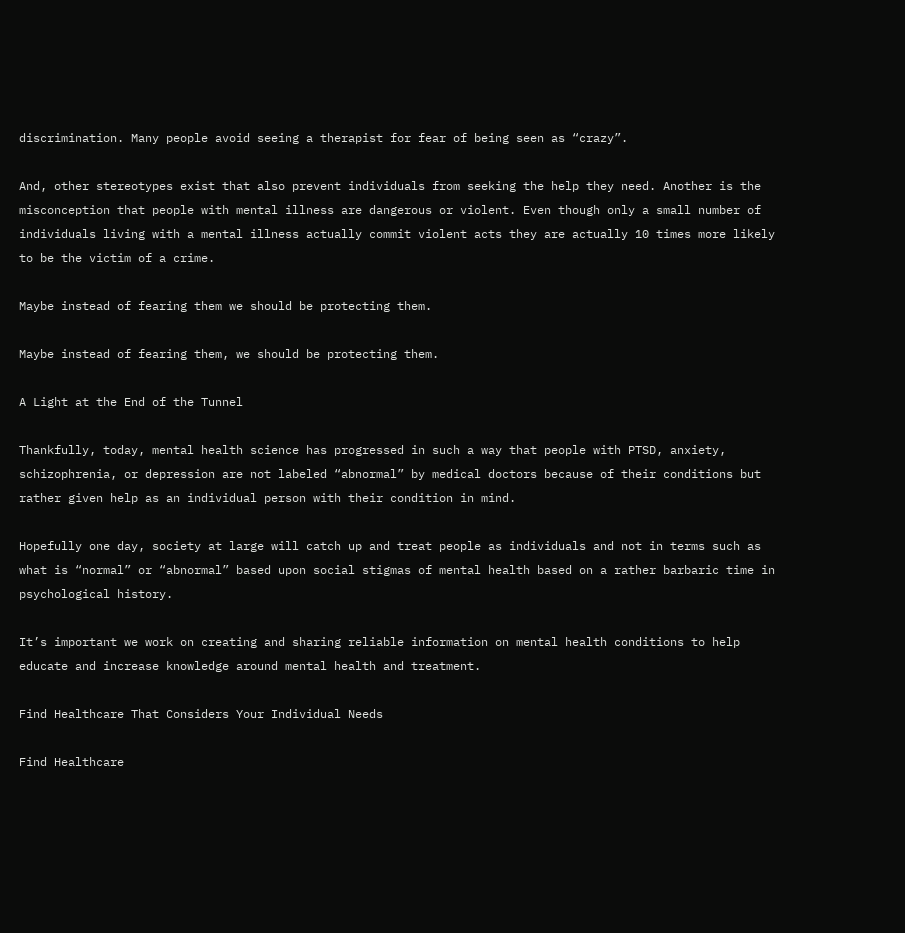discrimination. Many people avoid seeing a therapist for fear of being seen as “crazy”.

And, other stereotypes exist that also prevent individuals from seeking the help they need. Another is the misconception that people with mental illness are dangerous or violent. Even though only a small number of individuals living with a mental illness actually commit violent acts they are actually 10 times more likely to be the victim of a crime.

Maybe instead of fearing them we should be protecting them.

Maybe instead of fearing them, we should be protecting them.

A Light at the End of the Tunnel

Thankfully, today, mental health science has progressed in such a way that people with PTSD, anxiety, schizophrenia, or depression are not labeled “abnormal” by medical doctors because of their conditions but rather given help as an individual person with their condition in mind.

Hopefully one day, society at large will catch up and treat people as individuals and not in terms such as what is “normal” or “abnormal” based upon social stigmas of mental health based on a rather barbaric time in psychological history.

It’s important we work on creating and sharing reliable information on mental health conditions to help educate and increase knowledge around mental health and treatment.

Find Healthcare That Considers Your Individual Needs

Find Healthcare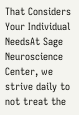That Considers Your Individual NeedsAt Sage Neuroscience Center, we strive daily to not treat the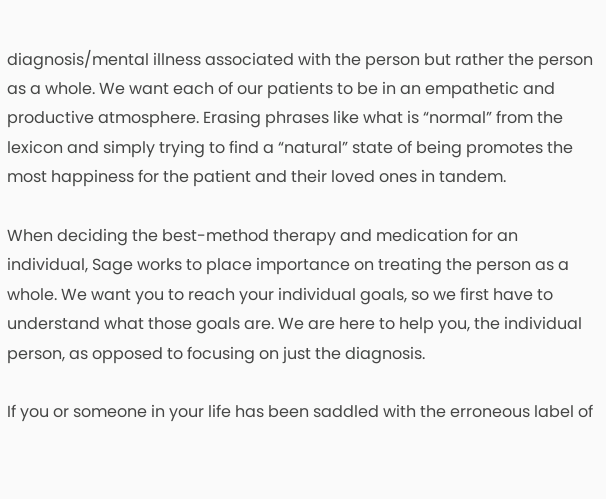diagnosis/mental illness associated with the person but rather the person as a whole. We want each of our patients to be in an empathetic and productive atmosphere. Erasing phrases like what is “normal” from the lexicon and simply trying to find a “natural” state of being promotes the most happiness for the patient and their loved ones in tandem.

When deciding the best-method therapy and medication for an individual, Sage works to place importance on treating the person as a whole. We want you to reach your individual goals, so we first have to understand what those goals are. We are here to help you, the individual person, as opposed to focusing on just the diagnosis.

If you or someone in your life has been saddled with the erroneous label of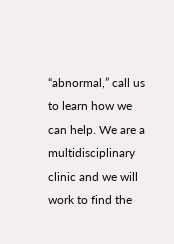“abnormal,” call us to learn how we can help. We are a multidisciplinary clinic and we will work to find the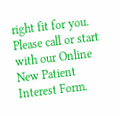right fit for you. Please call or start with our Online New Patient Interest Form.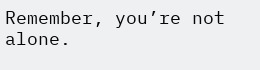Remember, you’re not alone.